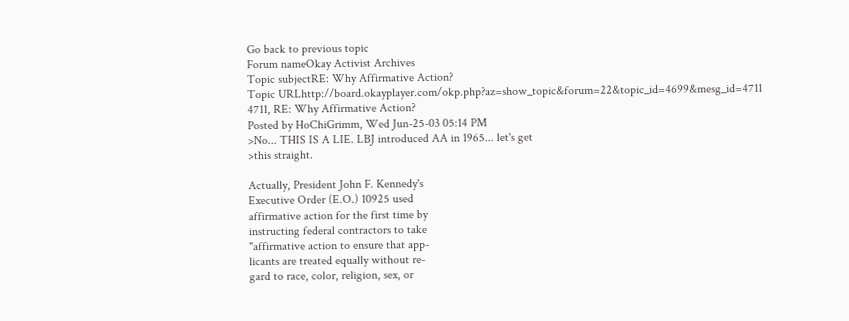Go back to previous topic
Forum nameOkay Activist Archives
Topic subjectRE: Why Affirmative Action?
Topic URLhttp://board.okayplayer.com/okp.php?az=show_topic&forum=22&topic_id=4699&mesg_id=4711
4711, RE: Why Affirmative Action?
Posted by HoChiGrimm, Wed Jun-25-03 05:14 PM
>No... THIS IS A LIE. LBJ introduced AA in 1965... let's get
>this straight.

Actually, President John F. Kennedy's
Executive Order (E.O.) 10925 used
affirmative action for the first time by
instructing federal contractors to take
"affirmative action to ensure that app-
licants are treated equally without re-
gard to race, color, religion, sex, or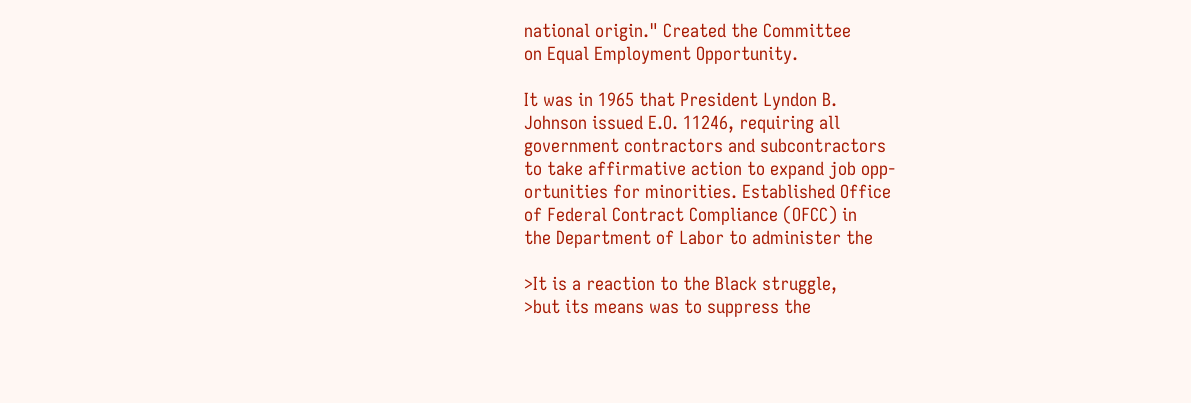national origin." Created the Committee
on Equal Employment Opportunity.

It was in 1965 that President Lyndon B.
Johnson issued E.O. 11246, requiring all
government contractors and subcontractors
to take affirmative action to expand job opp-
ortunities for minorities. Established Office
of Federal Contract Compliance (OFCC) in
the Department of Labor to administer the

>It is a reaction to the Black struggle,
>but its means was to suppress the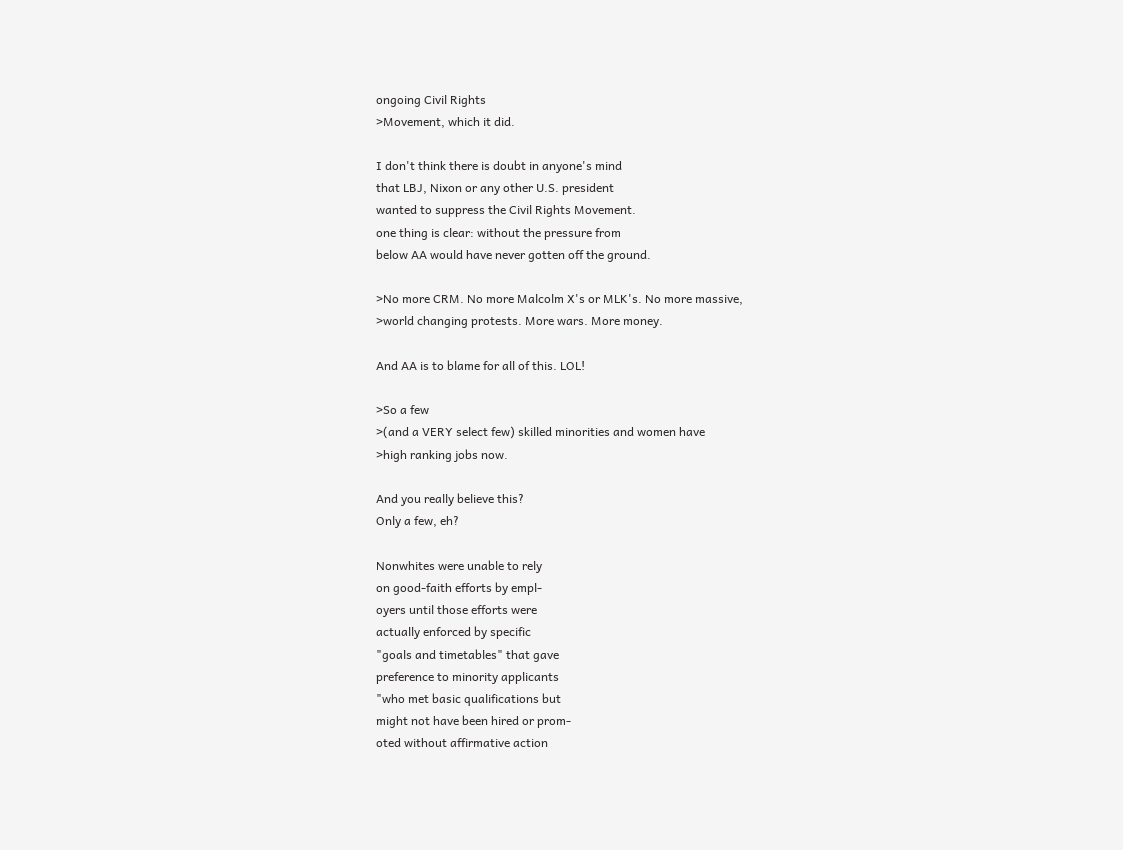ongoing Civil Rights
>Movement, which it did.

I don't think there is doubt in anyone's mind
that LBJ, Nixon or any other U.S. president
wanted to suppress the Civil Rights Movement.
one thing is clear: without the pressure from
below AA would have never gotten off the ground.

>No more CRM. No more Malcolm X's or MLK's. No more massive,
>world changing protests. More wars. More money.

And AA is to blame for all of this. LOL!

>So a few
>(and a VERY select few) skilled minorities and women have
>high ranking jobs now.

And you really believe this?
Only a few, eh?

Nonwhites were unable to rely
on good-faith efforts by empl-
oyers until those efforts were
actually enforced by specific
"goals and timetables" that gave
preference to minority applicants
"who met basic qualifications but
might not have been hired or prom-
oted without affirmative action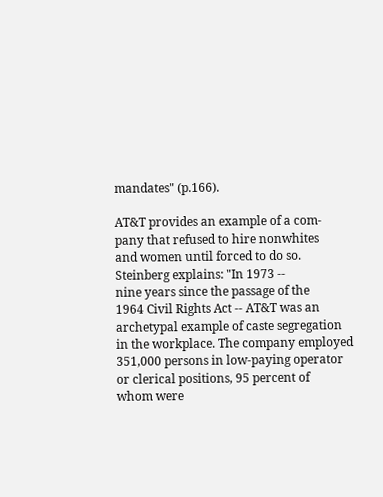mandates" (p.166).

AT&T provides an example of a com-
pany that refused to hire nonwhites
and women until forced to do so.
Steinberg explains: "In 1973 --
nine years since the passage of the
1964 Civil Rights Act -- AT&T was an
archetypal example of caste segregation
in the workplace. The company employed
351,000 persons in low-paying operator
or clerical positions, 95 percent of
whom were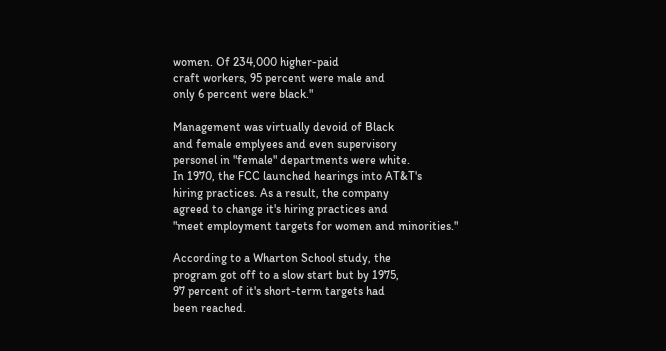women. Of 234,000 higher-paid
craft workers, 95 percent were male and
only 6 percent were black."

Management was virtually devoid of Black
and female emplyees and even supervisory
personel in "female" departments were white.
In 1970, the FCC launched hearings into AT&T's
hiring practices. As a result, the company
agreed to change it's hiring practices and
"meet employment targets for women and minorities."

According to a Wharton School study, the
program got off to a slow start but by 1975,
97 percent of it's short-term targets had
been reached.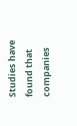Studies have found that companies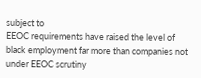subject to
EEOC requirements have raised the level of
black employment far more than companies not
under EEOC scrutiny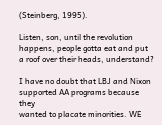(Steinberg, 1995).

Listen, son, until the revolution
happens, people gotta eat and put
a roof over their heads, understand?

I have no doubt that LBJ and Nixon
supported AA programs because they
wanted to placate minorities. WE